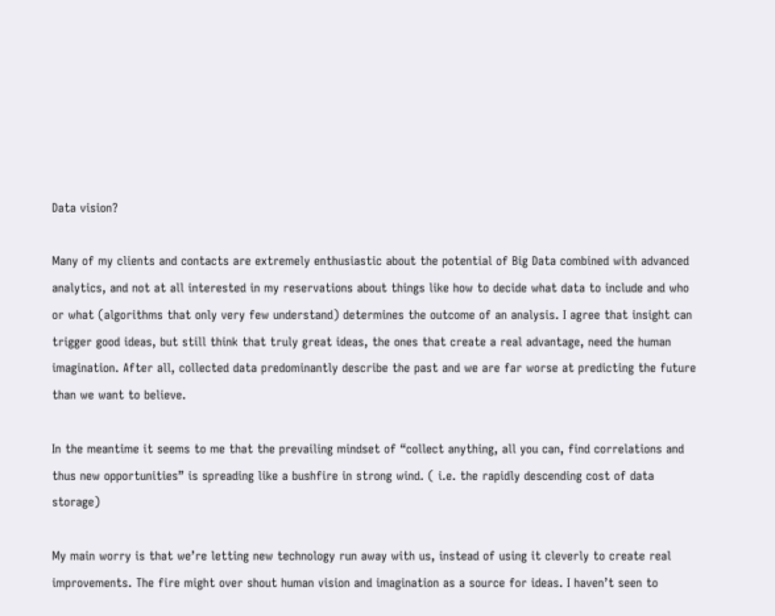Data vision?

Many of my clients and contacts are extremely enthusiastic about the potential of Big Data combined with advanced analytics, and not at all interested in my reservations about things like how to decide what data to include and who or what (algorithms that only very few understand) determines the outcome of an analysis. I agree that insight can trigger good ideas, but still think that truly great ideas, the ones that create a real advantage, need the human imagination. After all, collected data predominantly describe the past and we are far worse at predicting the future than we want to believe.

In the meantime it seems to me that the prevailing mindset of “collect anything, all you can, find correlations and thus new opportunities” is spreading like a bushfire in strong wind. ( i.e. the rapidly descending cost of data storage)

My main worry is that we’re letting new technology run away with us, instead of using it cleverly to create real improvements. The fire might over shout human vision and imagination as a source for ideas. I haven’t seen to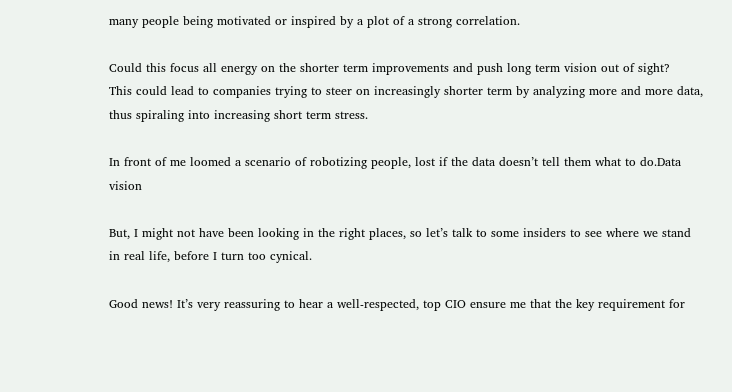many people being motivated or inspired by a plot of a strong correlation.

Could this focus all energy on the shorter term improvements and push long term vision out of sight?
This could lead to companies trying to steer on increasingly shorter term by analyzing more and more data, thus spiraling into increasing short term stress.

In front of me loomed a scenario of robotizing people, lost if the data doesn’t tell them what to do.Data vision

But, I might not have been looking in the right places, so let’s talk to some insiders to see where we stand in real life, before I turn too cynical.

Good news! It’s very reassuring to hear a well-respected, top CIO ensure me that the key requirement for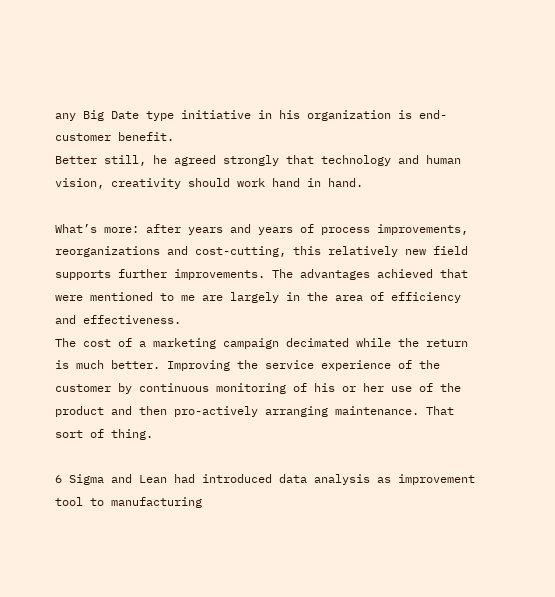any Big Date type initiative in his organization is end-customer benefit.
Better still, he agreed strongly that technology and human vision, creativity should work hand in hand.

What’s more: after years and years of process improvements, reorganizations and cost-cutting, this relatively new field supports further improvements. The advantages achieved that were mentioned to me are largely in the area of efficiency and effectiveness.
The cost of a marketing campaign decimated while the return is much better. Improving the service experience of the customer by continuous monitoring of his or her use of the product and then pro-actively arranging maintenance. That sort of thing.

6 Sigma and Lean had introduced data analysis as improvement tool to manufacturing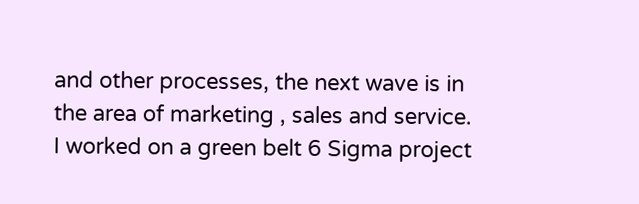and other processes, the next wave is in the area of marketing , sales and service. I worked on a green belt 6 Sigma project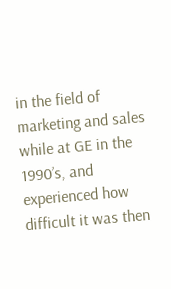in the field of marketing and sales while at GE in the 1990’s, and experienced how difficult it was then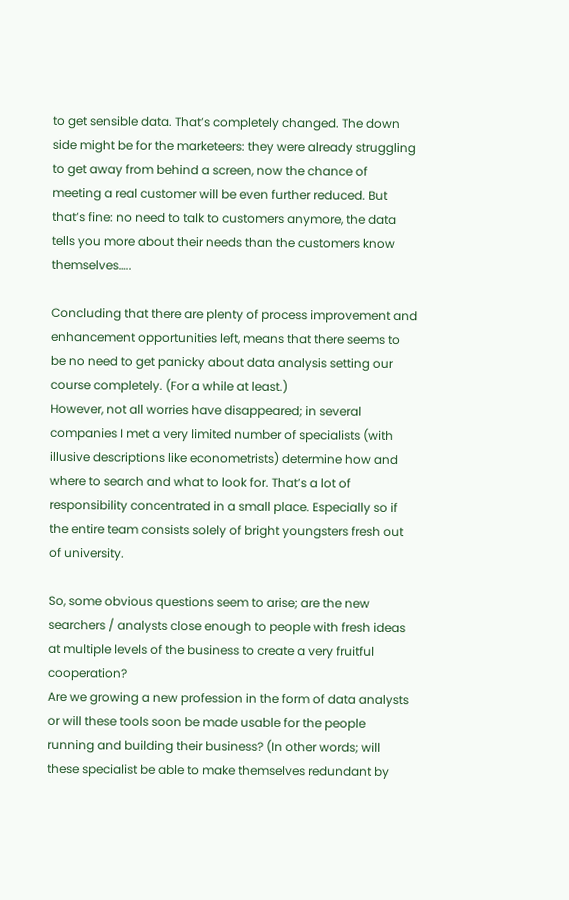to get sensible data. That’s completely changed. The down side might be for the marketeers: they were already struggling to get away from behind a screen, now the chance of meeting a real customer will be even further reduced. But that’s fine: no need to talk to customers anymore, the data tells you more about their needs than the customers know themselves…..

Concluding that there are plenty of process improvement and enhancement opportunities left, means that there seems to be no need to get panicky about data analysis setting our course completely. (For a while at least.)
However, not all worries have disappeared; in several companies I met a very limited number of specialists (with illusive descriptions like econometrists) determine how and where to search and what to look for. That’s a lot of responsibility concentrated in a small place. Especially so if the entire team consists solely of bright youngsters fresh out of university.

So, some obvious questions seem to arise; are the new searchers / analysts close enough to people with fresh ideas at multiple levels of the business to create a very fruitful cooperation?
Are we growing a new profession in the form of data analysts or will these tools soon be made usable for the people running and building their business? (In other words; will these specialist be able to make themselves redundant by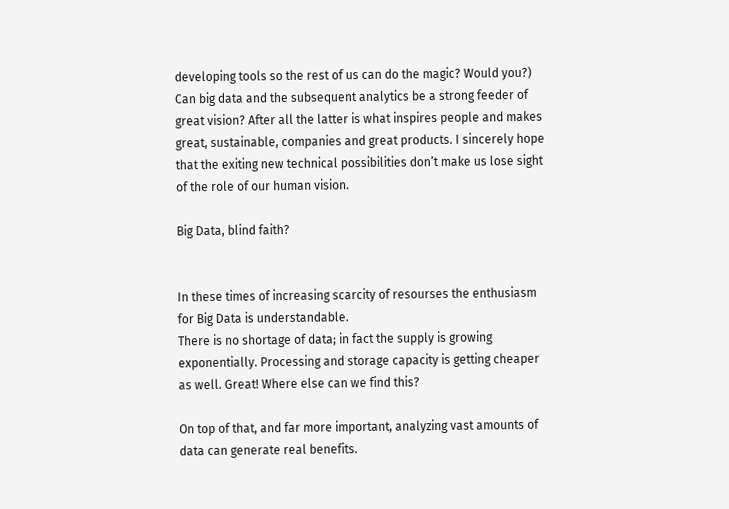developing tools so the rest of us can do the magic? Would you?)
Can big data and the subsequent analytics be a strong feeder of great vision? After all the latter is what inspires people and makes great, sustainable, companies and great products. I sincerely hope that the exiting new technical possibilities don’t make us lose sight of the role of our human vision.

Big Data, blind faith?


In these times of increasing scarcity of resourses the enthusiasm for Big Data is understandable.
There is no shortage of data; in fact the supply is growing exponentially. Processing and storage capacity is getting cheaper as well. Great! Where else can we find this?

On top of that, and far more important, analyzing vast amounts of data can generate real benefits.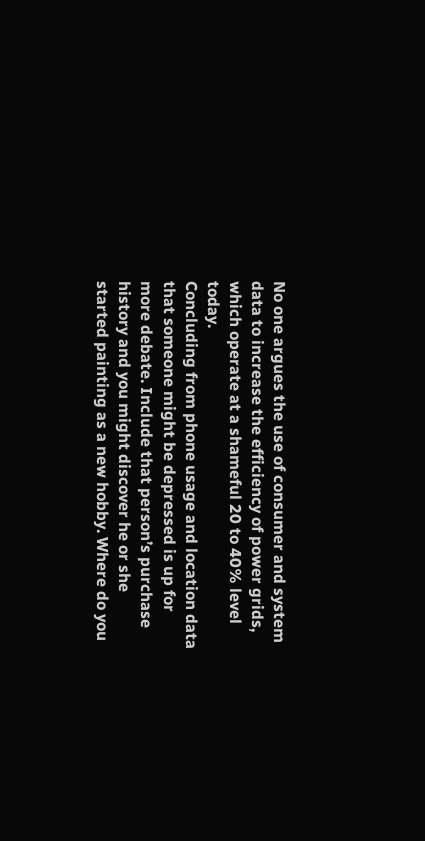No one argues the use of consumer and system data to increase the efficiency of power grids, which operate at a shameful 20 to 40% level today.
Concluding from phone usage and location data that someone might be depressed is up for more debate. Include that person’s purchase history and you might discover he or she started painting as a new hobby. Where do you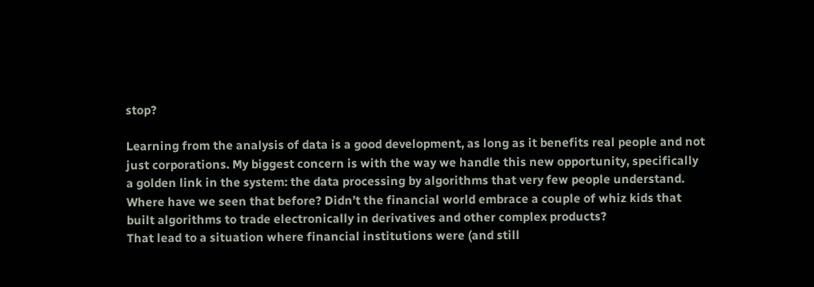stop?

Learning from the analysis of data is a good development, as long as it benefits real people and not just corporations. My biggest concern is with the way we handle this new opportunity, specifically a golden link in the system: the data processing by algorithms that very few people understand.
Where have we seen that before? Didn’t the financial world embrace a couple of whiz kids that built algorithms to trade electronically in derivatives and other complex products?
That lead to a situation where financial institutions were (and still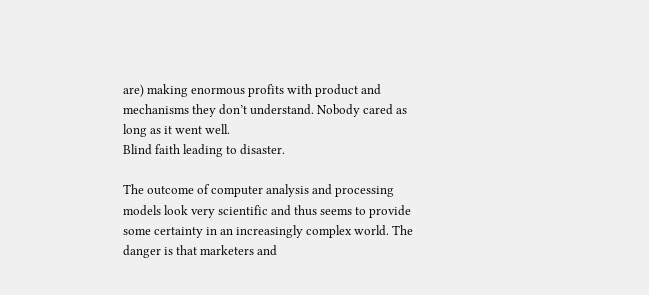are) making enormous profits with product and mechanisms they don’t understand. Nobody cared as long as it went well.
Blind faith leading to disaster.

The outcome of computer analysis and processing models look very scientific and thus seems to provide some certainty in an increasingly complex world. The danger is that marketers and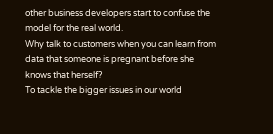other business developers start to confuse the model for the real world.
Why talk to customers when you can learn from data that someone is pregnant before she knows that herself?
To tackle the bigger issues in our world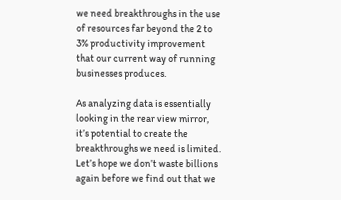we need breakthroughs in the use of resources far beyond the 2 to 3% productivity improvement that our current way of running businesses produces.

As analyzing data is essentially looking in the rear view mirror, it’s potential to create the breakthroughs we need is limited. Let’s hope we don’t waste billions again before we find out that we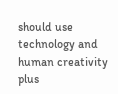should use technology and human creativity plus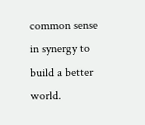common sense in synergy to build a better world.